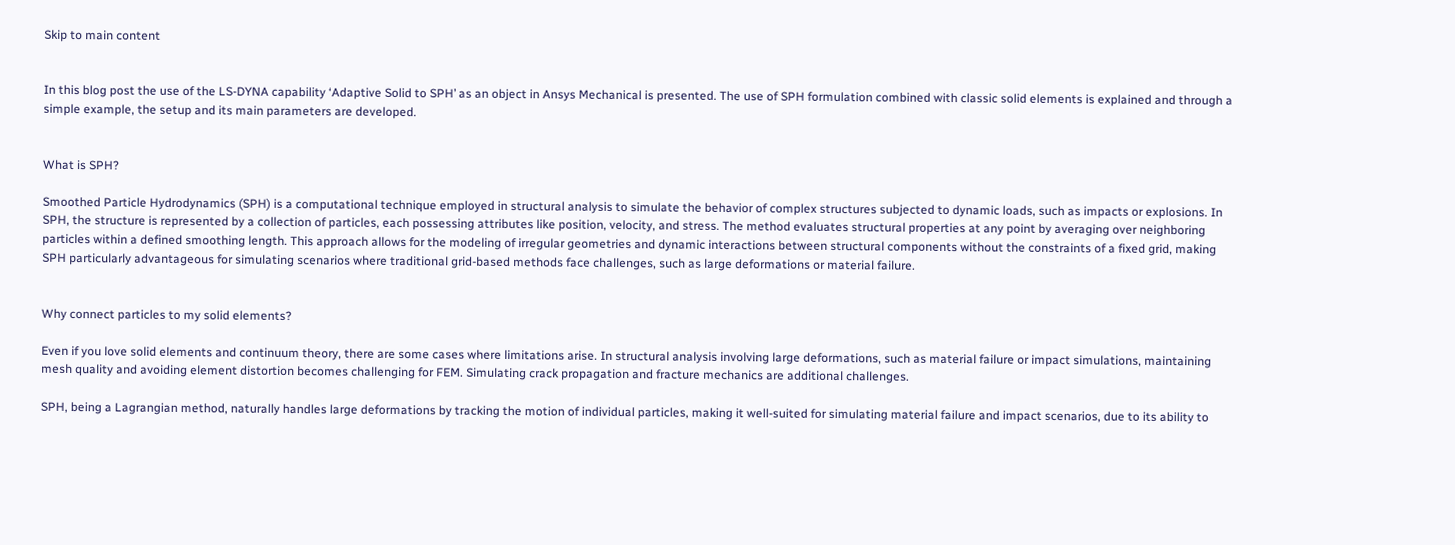Skip to main content


In this blog post the use of the LS-DYNA capability ‘Adaptive Solid to SPH’ as an object in Ansys Mechanical is presented. The use of SPH formulation combined with classic solid elements is explained and through a simple example, the setup and its main parameters are developed.


What is SPH?

Smoothed Particle Hydrodynamics (SPH) is a computational technique employed in structural analysis to simulate the behavior of complex structures subjected to dynamic loads, such as impacts or explosions. In SPH, the structure is represented by a collection of particles, each possessing attributes like position, velocity, and stress. The method evaluates structural properties at any point by averaging over neighboring particles within a defined smoothing length. This approach allows for the modeling of irregular geometries and dynamic interactions between structural components without the constraints of a fixed grid, making SPH particularly advantageous for simulating scenarios where traditional grid-based methods face challenges, such as large deformations or material failure.


Why connect particles to my solid elements?

Even if you love solid elements and continuum theory, there are some cases where limitations arise. In structural analysis involving large deformations, such as material failure or impact simulations, maintaining mesh quality and avoiding element distortion becomes challenging for FEM. Simulating crack propagation and fracture mechanics are additional challenges.

SPH, being a Lagrangian method, naturally handles large deformations by tracking the motion of individual particles, making it well-suited for simulating material failure and impact scenarios, due to its ability to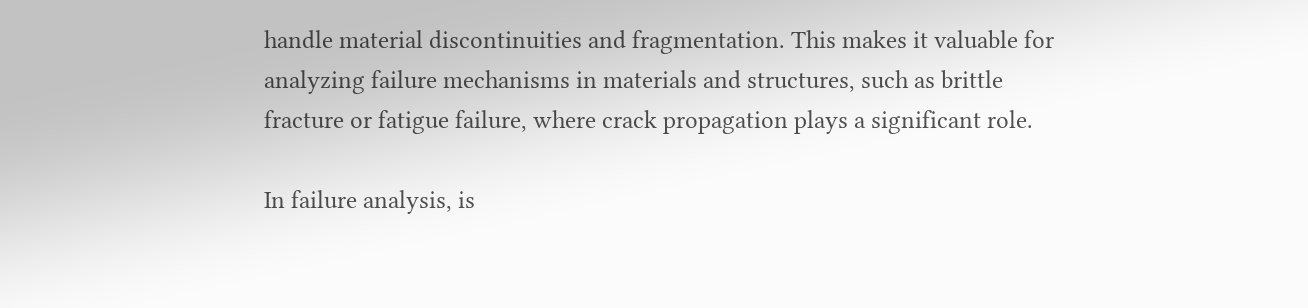handle material discontinuities and fragmentation. This makes it valuable for analyzing failure mechanisms in materials and structures, such as brittle fracture or fatigue failure, where crack propagation plays a significant role.

In failure analysis, is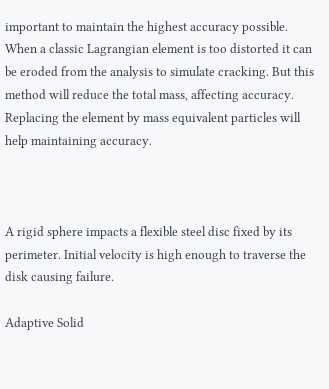important to maintain the highest accuracy possible. When a classic Lagrangian element is too distorted it can be eroded from the analysis to simulate cracking. But this method will reduce the total mass, affecting accuracy. Replacing the element by mass equivalent particles will help maintaining accuracy.



A rigid sphere impacts a flexible steel disc fixed by its perimeter. Initial velocity is high enough to traverse the disk causing failure.

Adaptive Solid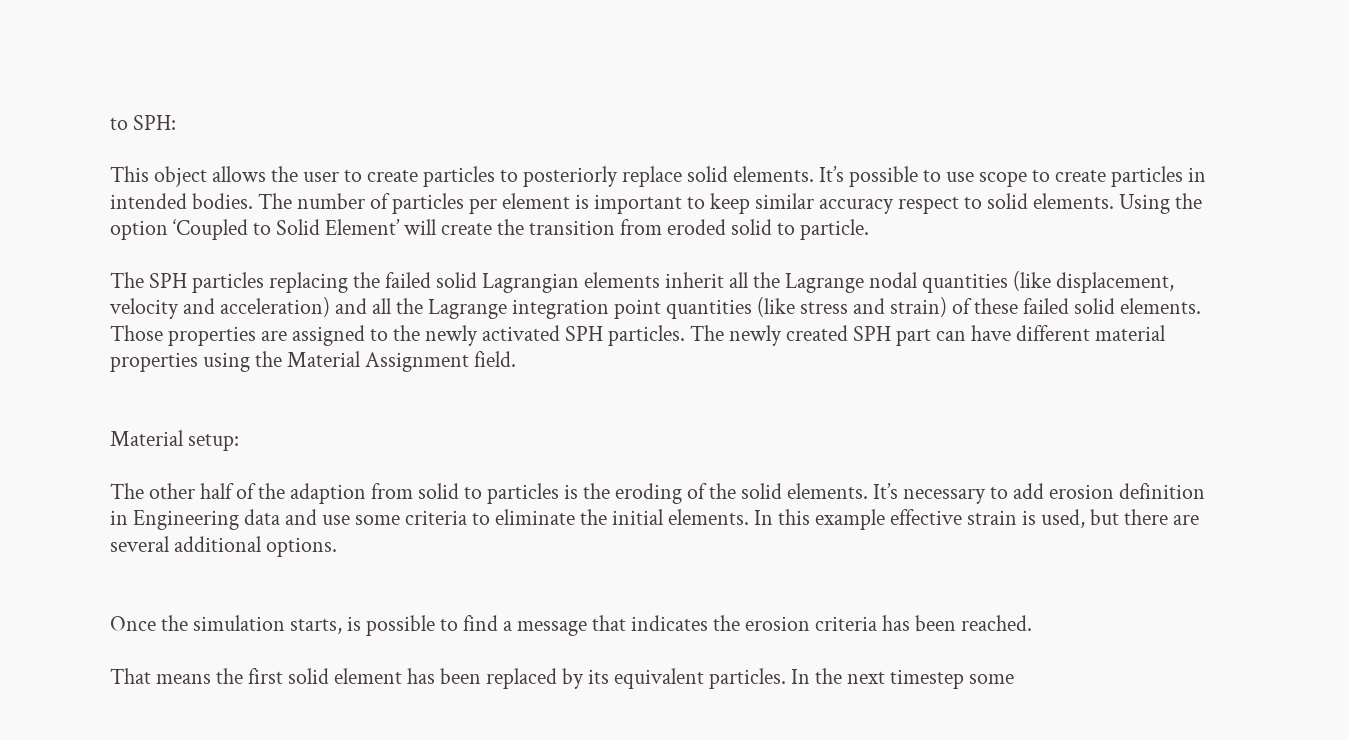to SPH:

This object allows the user to create particles to posteriorly replace solid elements. It’s possible to use scope to create particles in intended bodies. The number of particles per element is important to keep similar accuracy respect to solid elements. Using the option ‘Coupled to Solid Element’ will create the transition from eroded solid to particle.

The SPH particles replacing the failed solid Lagrangian elements inherit all the Lagrange nodal quantities (like displacement, velocity and acceleration) and all the Lagrange integration point quantities (like stress and strain) of these failed solid elements. Those properties are assigned to the newly activated SPH particles. The newly created SPH part can have different material properties using the Material Assignment field.


Material setup:

The other half of the adaption from solid to particles is the eroding of the solid elements. It’s necessary to add erosion definition in Engineering data and use some criteria to eliminate the initial elements. In this example effective strain is used, but there are several additional options.


Once the simulation starts, is possible to find a message that indicates the erosion criteria has been reached.

That means the first solid element has been replaced by its equivalent particles. In the next timestep some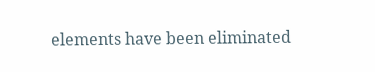elements have been eliminated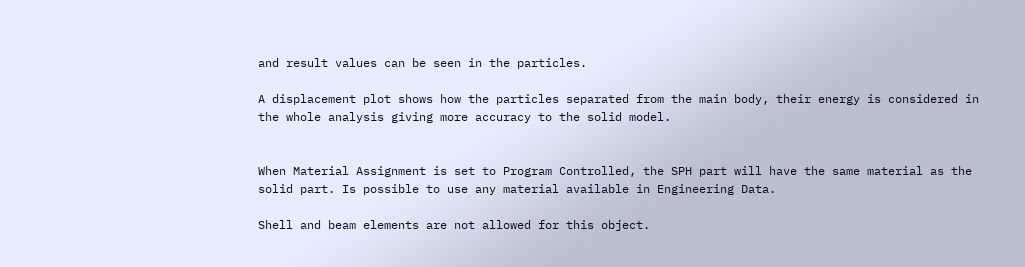and result values can be seen in the particles.

A displacement plot shows how the particles separated from the main body, their energy is considered in the whole analysis giving more accuracy to the solid model.


When Material Assignment is set to Program Controlled, the SPH part will have the same material as the solid part. Is possible to use any material available in Engineering Data.

Shell and beam elements are not allowed for this object.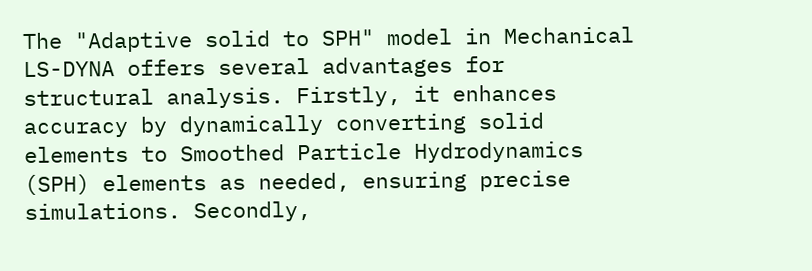The "Adaptive solid to SPH" model in Mechanical LS-DYNA offers several advantages for structural analysis. Firstly, it enhances accuracy by dynamically converting solid elements to Smoothed Particle Hydrodynamics (SPH) elements as needed, ensuring precise simulations. Secondly,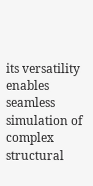its versatility enables seamless simulation of complex structural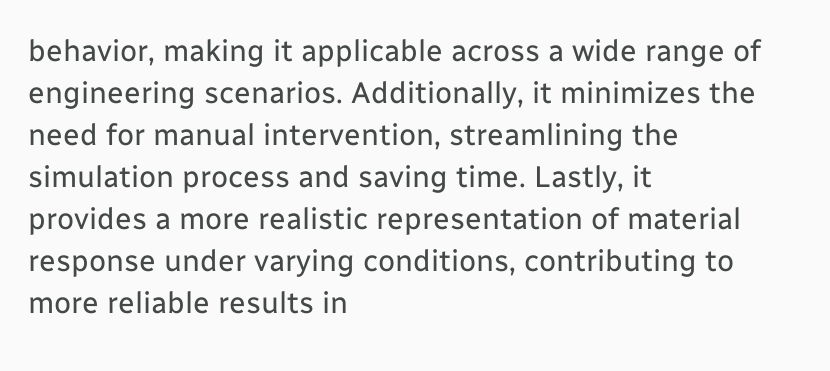behavior, making it applicable across a wide range of engineering scenarios. Additionally, it minimizes the need for manual intervention, streamlining the simulation process and saving time. Lastly, it provides a more realistic representation of material response under varying conditions, contributing to more reliable results in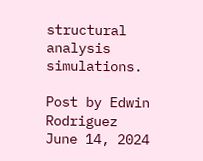structural analysis simulations.

Post by Edwin Rodriguez
June 14, 2024